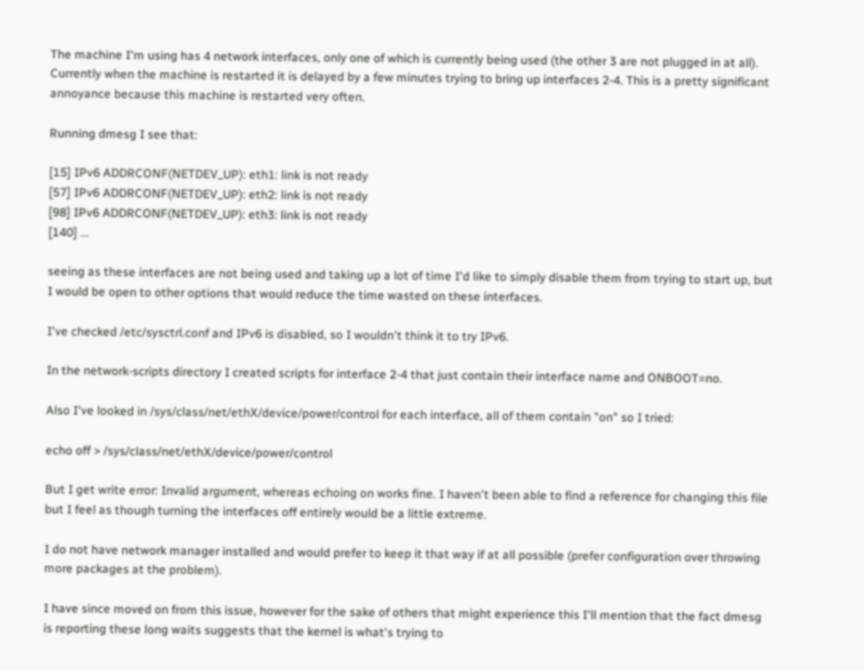The machine I'm using has 4 network interfaces, only one of which is currently being used (the other 3 are not plugged in at all). Currently when the machine is restarted it is delayed by a few minutes trying to bring up interfaces 2-4. This is a pretty significant annoyance because this machine is restarted very often.

Running dmesg I see that:

[15] IPv6 ADDRCONF(NETDEV_UP): eth1: link is not ready
[57] IPv6 ADDRCONF(NETDEV_UP): eth2: link is not ready
[98] IPv6 ADDRCONF(NETDEV_UP): eth3: link is not ready
[140] ...

seeing as these interfaces are not being used and taking up a lot of time I'd like to simply disable them from trying to start up, but I would be open to other options that would reduce the time wasted on these interfaces.

I've checked /etc/sysctrl.conf and IPv6 is disabled, so I wouldn't think it to try IPv6.

In the network-scripts directory I created scripts for interface 2-4 that just contain their interface name and ONBOOT=no.

Also I've looked in /sys/class/net/ethX/device/power/control for each interface, all of them contain "on" so I tried:

echo off > /sys/class/net/ethX/device/power/control

But I get write error: Invalid argument, whereas echoing on works fine. I haven't been able to find a reference for changing this file but I feel as though turning the interfaces off entirely would be a little extreme.

I do not have network manager installed and would prefer to keep it that way if at all possible (prefer configuration over throwing more packages at the problem).

I have since moved on from this issue, however for the sake of others that might experience this I'll mention that the fact dmesg is reporting these long waits suggests that the kernel is what's trying to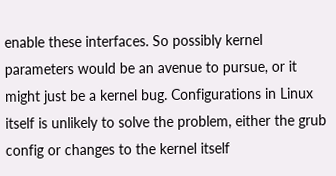enable these interfaces. So possibly kernel parameters would be an avenue to pursue, or it might just be a kernel bug. Configurations in Linux itself is unlikely to solve the problem, either the grub config or changes to the kernel itself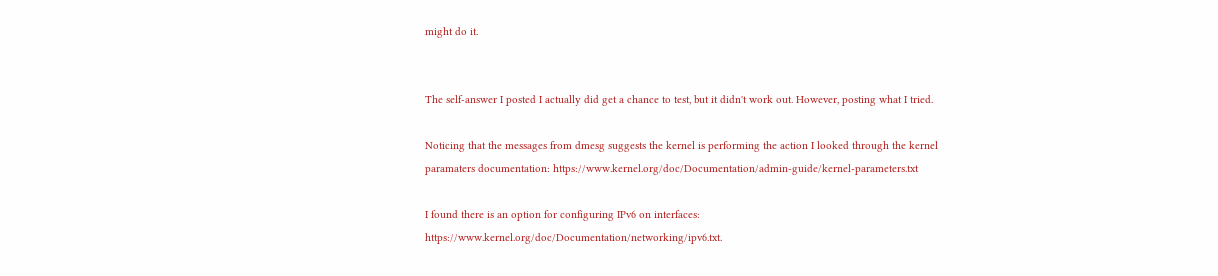might do it.


The self-answer I posted I actually did get a chance to test, but it didn't work out. However, posting what I tried.

Noticing that the messages from dmesg suggests the kernel is performing the action I looked through the kernel paramaters documentation: https://www.kernel.org/doc/Documentation/admin-guide/kernel-parameters.txt

I found there is an option for configuring IPv6 on interfaces: https://www.kernel.org/doc/Documentation/networking/ipv6.txt.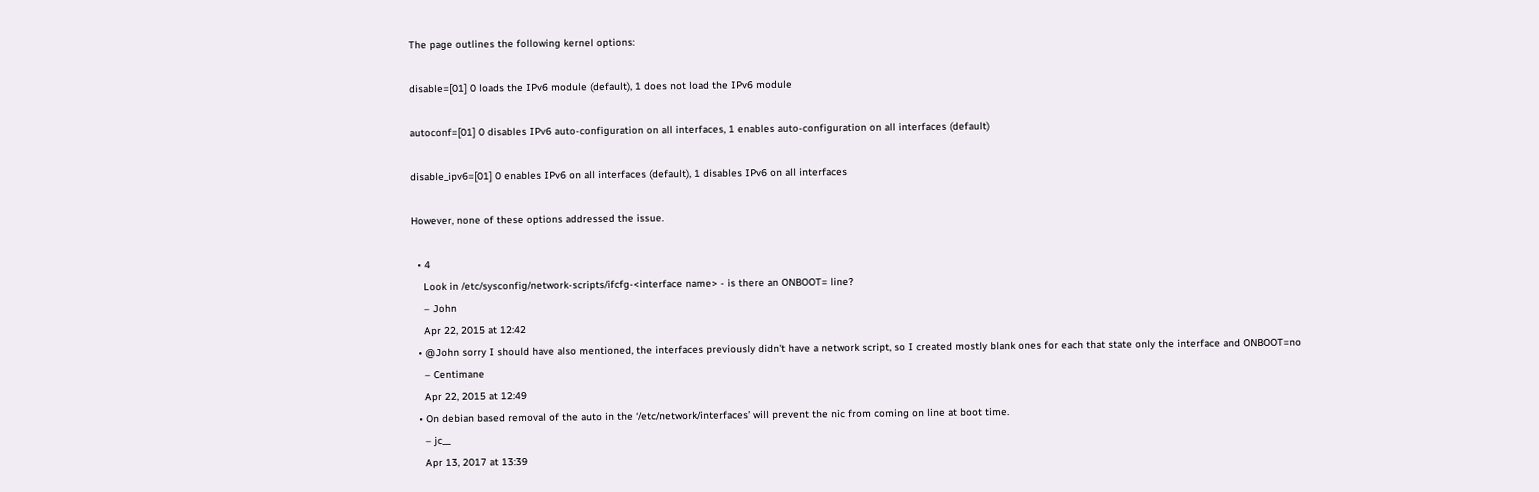The page outlines the following kernel options:

disable=[01] 0 loads the IPv6 module (default), 1 does not load the IPv6 module

autoconf=[01] 0 disables IPv6 auto-configuration on all interfaces, 1 enables auto-configuration on all interfaces (default)

disable_ipv6=[01] 0 enables IPv6 on all interfaces (default), 1 disables IPv6 on all interfaces

However, none of these options addressed the issue.

  • 4
    Look in /etc/sysconfig/network-scripts/ifcfg-<interface name> - is there an ONBOOT= line?
    – John
    Apr 22, 2015 at 12:42
  • @John sorry I should have also mentioned, the interfaces previously didn't have a network script, so I created mostly blank ones for each that state only the interface and ONBOOT=no
    – Centimane
    Apr 22, 2015 at 12:49
  • On debian based removal of the auto in the ‘/etc/network/interfaces’ will prevent the nic from coming on line at boot time.
    – jc__
    Apr 13, 2017 at 13:39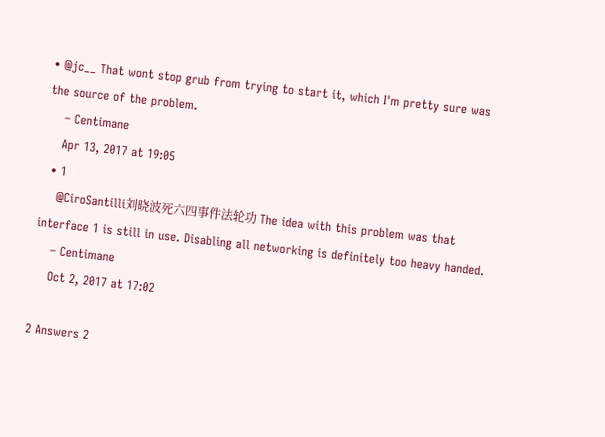• @jc__ That wont stop grub from trying to start it, which I'm pretty sure was the source of the problem.
    – Centimane
    Apr 13, 2017 at 19:05
  • 1
    @CiroSantilli刘晓波死六四事件法轮功 The idea with this problem was that interface 1 is still in use. Disabling all networking is definitely too heavy handed.
    – Centimane
    Oct 2, 2017 at 17:02

2 Answers 2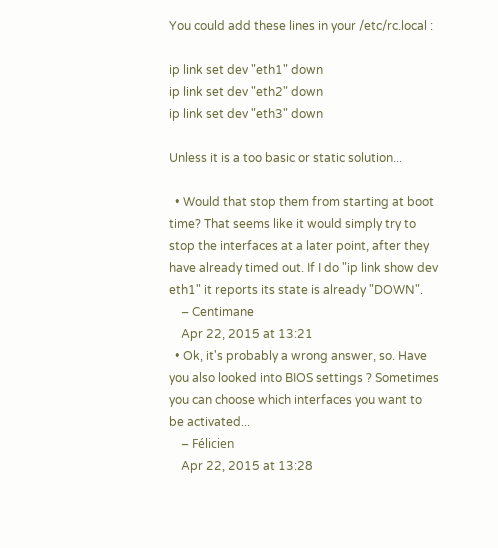You could add these lines in your /etc/rc.local :

ip link set dev "eth1" down
ip link set dev "eth2" down
ip link set dev "eth3" down

Unless it is a too basic or static solution...

  • Would that stop them from starting at boot time? That seems like it would simply try to stop the interfaces at a later point, after they have already timed out. If I do "ip link show dev eth1" it reports its state is already "DOWN".
    – Centimane
    Apr 22, 2015 at 13:21
  • Ok, it's probably a wrong answer, so. Have you also looked into BIOS settings ? Sometimes you can choose which interfaces you want to be activated...
    – Félicien
    Apr 22, 2015 at 13:28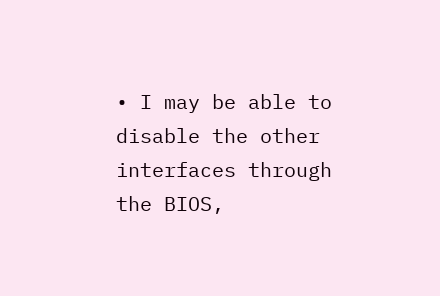• I may be able to disable the other interfaces through the BIOS,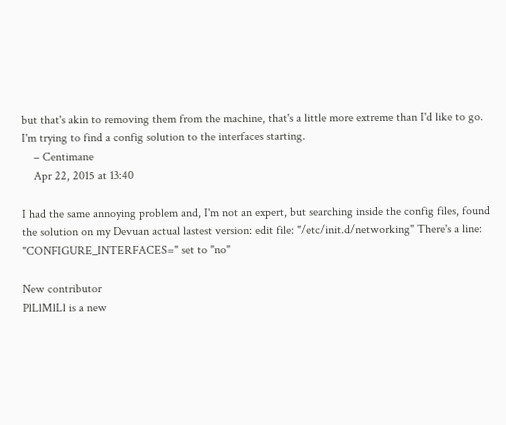but that's akin to removing them from the machine, that's a little more extreme than I'd like to go. I'm trying to find a config solution to the interfaces starting.
    – Centimane
    Apr 22, 2015 at 13:40

I had the same annoying problem and, I'm not an expert, but searching inside the config files, found the solution on my Devuan actual lastest version: edit file: "/etc/init.d/networking" There's a line: "CONFIGURE_INTERFACES=" set to "no"

New contributor
PlLlMlLl is a new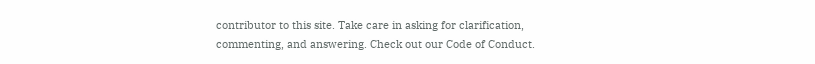contributor to this site. Take care in asking for clarification, commenting, and answering. Check out our Code of Conduct.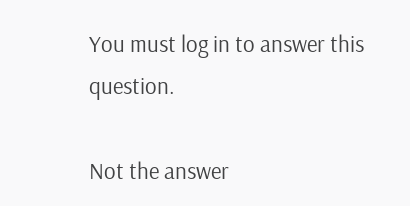You must log in to answer this question.

Not the answer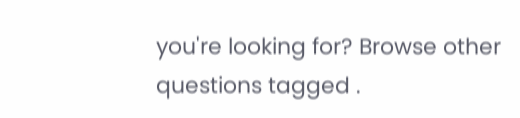you're looking for? Browse other questions tagged .